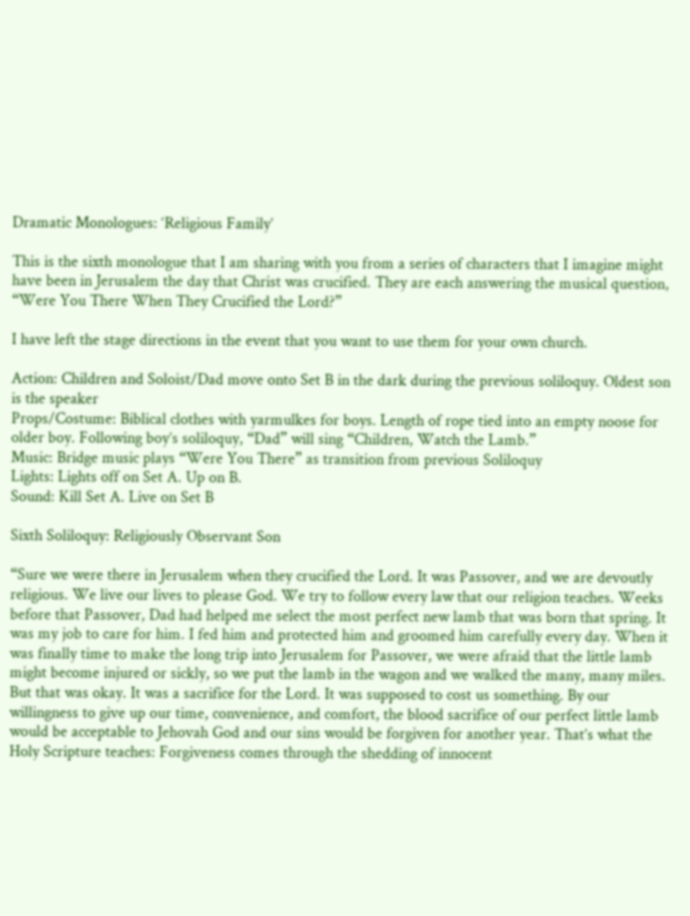Dramatic Monologues: ‘Religious Family’

This is the sixth monologue that I am sharing with you from a series of characters that I imagine might have been in Jerusalem the day that Christ was crucified. They are each answering the musical question, “Were You There When They Crucified the Lord?”

I have left the stage directions in the event that you want to use them for your own church.

Action: Children and Soloist/Dad move onto Set B in the dark during the previous soliloquy. Oldest son is the speaker
Props/Costume: Biblical clothes with yarmulkes for boys. Length of rope tied into an empty noose for older boy. Following boy’s soliloquy, “Dad” will sing “Children, Watch the Lamb.”
Music: Bridge music plays “Were You There” as transition from previous Soliloquy
Lights: Lights off on Set A. Up on B.
Sound: Kill Set A. Live on Set B

Sixth Soliloquy: Religiously Observant Son

“Sure we were there in Jerusalem when they crucified the Lord. It was Passover, and we are devoutly religious. We live our lives to please God. We try to follow every law that our religion teaches. Weeks before that Passover, Dad had helped me select the most perfect new lamb that was born that spring. It was my job to care for him. I fed him and protected him and groomed him carefully every day. When it was finally time to make the long trip into Jerusalem for Passover, we were afraid that the little lamb might become injured or sickly, so we put the lamb in the wagon and we walked the many, many miles. But that was okay. It was a sacrifice for the Lord. It was supposed to cost us something. By our willingness to give up our time, convenience, and comfort, the blood sacrifice of our perfect little lamb would be acceptable to Jehovah God and our sins would be forgiven for another year. That’s what the Holy Scripture teaches: Forgiveness comes through the shedding of innocent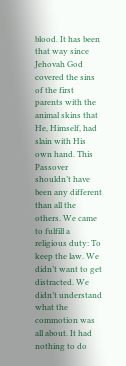blood. It has been that way since Jehovah God covered the sins of the first parents with the animal skins that He, Himself, had slain with His own hand. This Passover shouldn’t have been any different than all the others. We came to fulfill a religious duty: To keep the law. We didn’t want to get distracted. We didn’t understand what the commotion was all about. It had nothing to do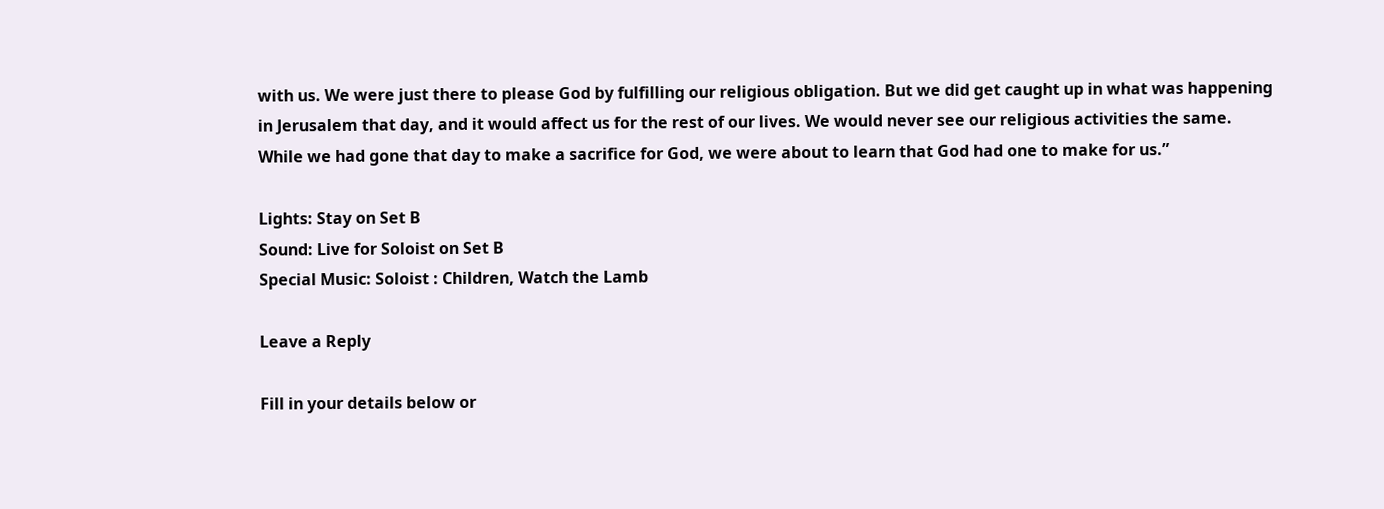with us. We were just there to please God by fulfilling our religious obligation. But we did get caught up in what was happening in Jerusalem that day, and it would affect us for the rest of our lives. We would never see our religious activities the same. While we had gone that day to make a sacrifice for God, we were about to learn that God had one to make for us.”

Lights: Stay on Set B
Sound: Live for Soloist on Set B
Special Music: Soloist : Children, Watch the Lamb

Leave a Reply

Fill in your details below or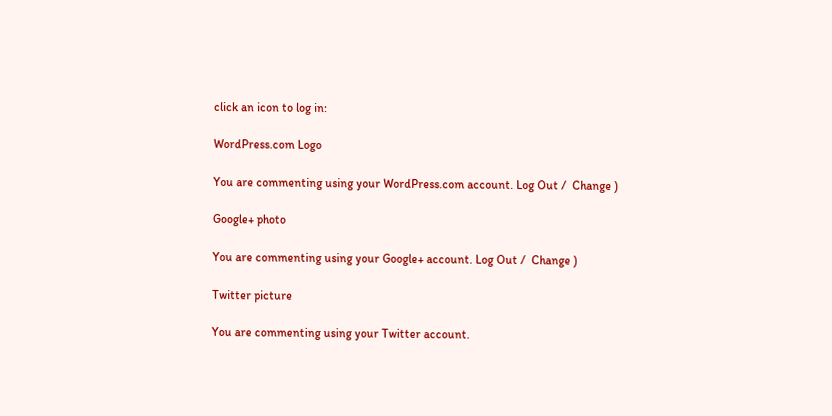click an icon to log in:

WordPress.com Logo

You are commenting using your WordPress.com account. Log Out /  Change )

Google+ photo

You are commenting using your Google+ account. Log Out /  Change )

Twitter picture

You are commenting using your Twitter account.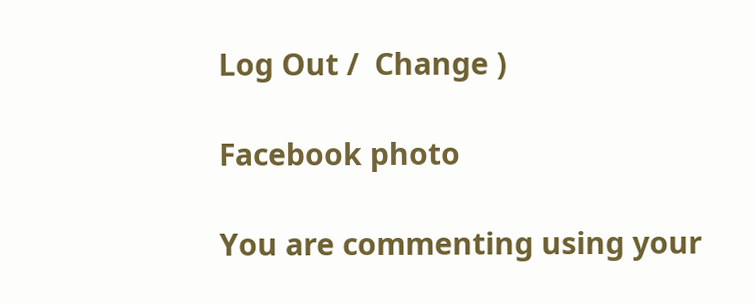Log Out /  Change )

Facebook photo

You are commenting using your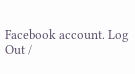Facebook account. Log Out /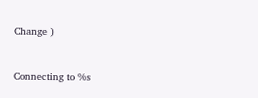Change )


Connecting to %s